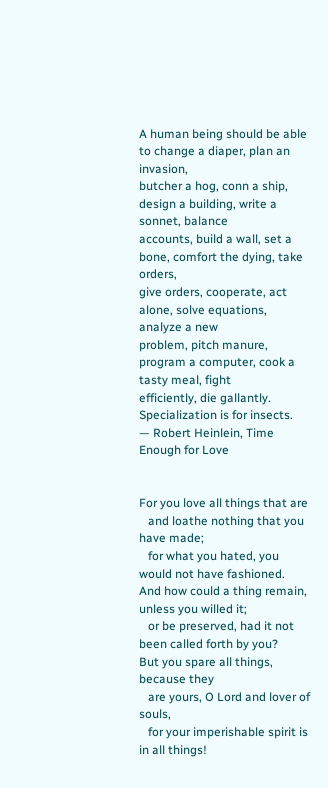A human being should be able to change a diaper, plan an invasion,
butcher a hog, conn a ship, design a building, write a sonnet, balance
accounts, build a wall, set a bone, comfort the dying, take orders,
give orders, cooperate, act alone, solve equations, analyze a new
problem, pitch manure, program a computer, cook a tasty meal, fight
efficiently, die gallantly. Specialization is for insects.
— Robert Heinlein, Time Enough for Love


For you love all things that are
   and loathe nothing that you have made;
   for what you hated, you would not have fashioned.
And how could a thing remain, unless you willed it;
   or be preserved, had it not been called forth by you?
But you spare all things, because they
   are yours, O Lord and lover of souls,
   for your imperishable spirit is in all things!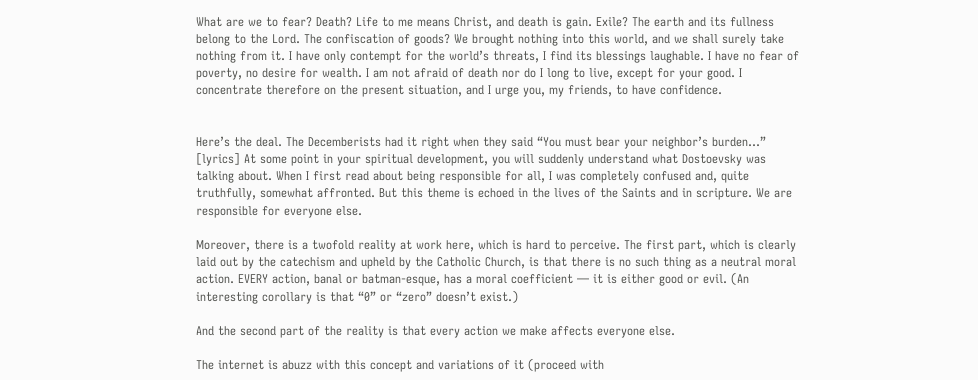What are we to fear? Death? Life to me means Christ, and death is gain. Exile? The earth and its fullness belong to the Lord. The confiscation of goods? We brought nothing into this world, and we shall surely take nothing from it. I have only contempt for the world’s threats, I find its blessings laughable. I have no fear of poverty, no desire for wealth. I am not afraid of death nor do I long to live, except for your good. I concentrate therefore on the present situation, and I urge you, my friends, to have confidence.


Here’s the deal. The Decemberists had it right when they said “You must bear your neighbor’s burden…” [lyrics] At some point in your spiritual development, you will suddenly understand what Dostoevsky was talking about. When I first read about being responsible for all, I was completely confused and, quite truthfully, somewhat affronted. But this theme is echoed in the lives of the Saints and in scripture. We are responsible for everyone else.

Moreover, there is a twofold reality at work here, which is hard to perceive. The first part, which is clearly laid out by the catechism and upheld by the Catholic Church, is that there is no such thing as a neutral moral action. EVERY action, banal or batman-esque, has a moral coefficient — it is either good or evil. (An interesting corollary is that “0” or “zero” doesn’t exist.)

And the second part of the reality is that every action we make affects everyone else.

The internet is abuzz with this concept and variations of it (proceed with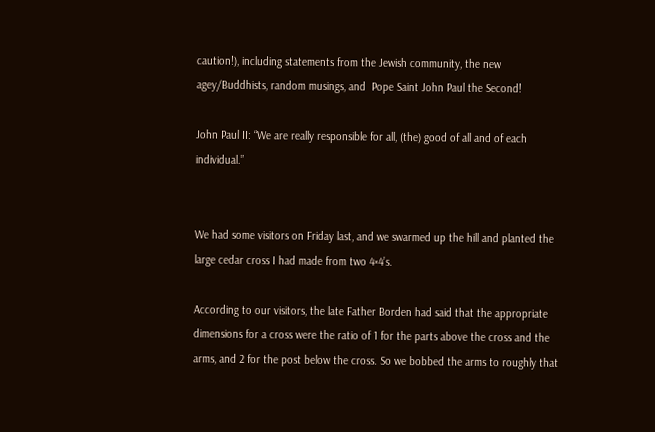caution!), including statements from the Jewish community, the new agey/Buddhists, random musings, and  Pope Saint John Paul the Second!

John Paul II: “We are really responsible for all, (the) good of all and of each individual.”


We had some visitors on Friday last, and we swarmed up the hill and planted the large cedar cross I had made from two 4×4’s.

According to our visitors, the late Father Borden had said that the appropriate dimensions for a cross were the ratio of 1 for the parts above the cross and the arms, and 2 for the post below the cross. So we bobbed the arms to roughly that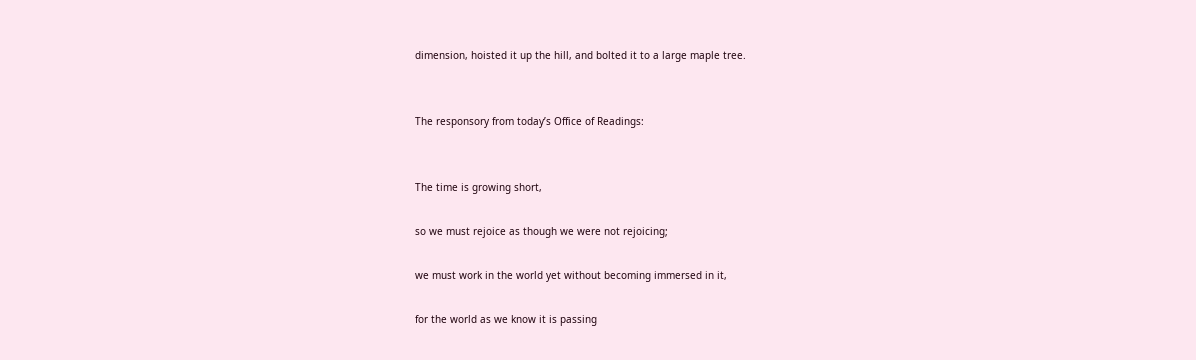dimension, hoisted it up the hill, and bolted it to a large maple tree.


The responsory from today’s Office of Readings:


The time is growing short,

so we must rejoice as though we were not rejoicing;

we must work in the world yet without becoming immersed in it,

for the world as we know it is passing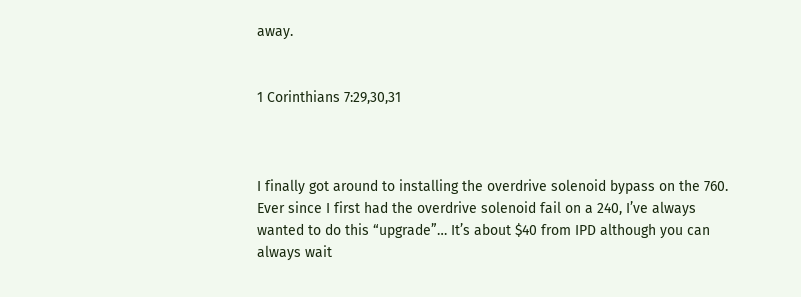away.


1 Corinthians 7:29,30,31



I finally got around to installing the overdrive solenoid bypass on the 760. Ever since I first had the overdrive solenoid fail on a 240, I’ve always wanted to do this “upgrade”… It’s about $40 from IPD although you can always wait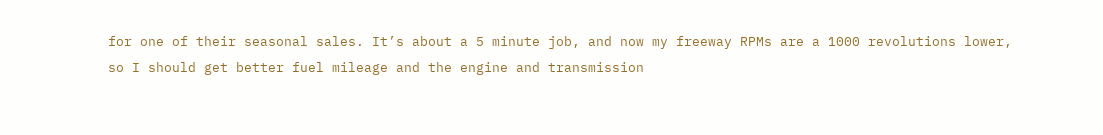for one of their seasonal sales. It’s about a 5 minute job, and now my freeway RPMs are a 1000 revolutions lower, so I should get better fuel mileage and the engine and transmission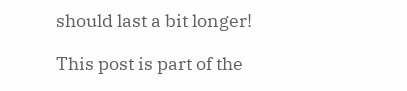should last a bit longer!

This post is part of the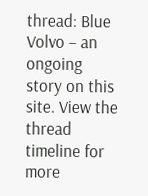thread: Blue Volvo – an ongoing story on this site. View the thread timeline for more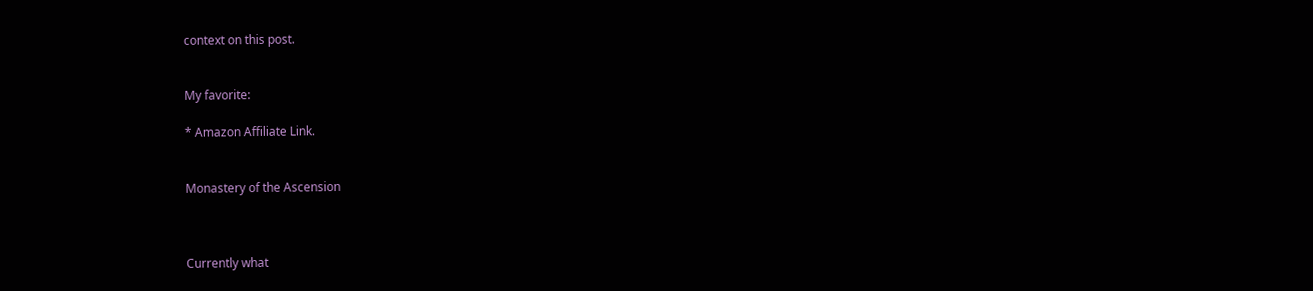context on this post.


My favorite:

* Amazon Affiliate Link.


Monastery of the Ascension



Currently what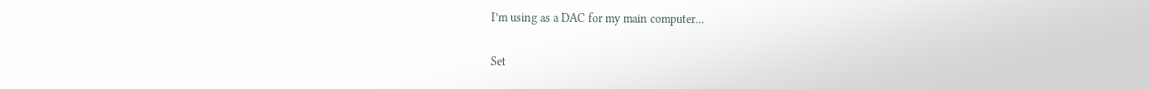I’m using as a DAC for my main computer…

Set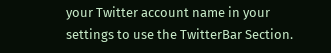your Twitter account name in your settings to use the TwitterBar Section.